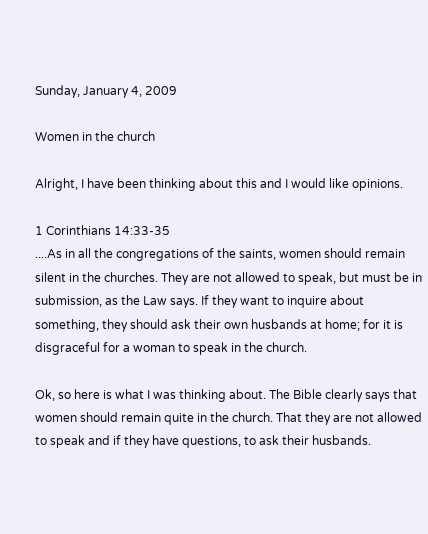Sunday, January 4, 2009

Women in the church

Alright, I have been thinking about this and I would like opinions.

1 Corinthians 14:33-35
....As in all the congregations of the saints, women should remain silent in the churches. They are not allowed to speak, but must be in submission, as the Law says. If they want to inquire about something, they should ask their own husbands at home; for it is disgraceful for a woman to speak in the church.

Ok, so here is what I was thinking about. The Bible clearly says that women should remain quite in the church. That they are not allowed to speak and if they have questions, to ask their husbands.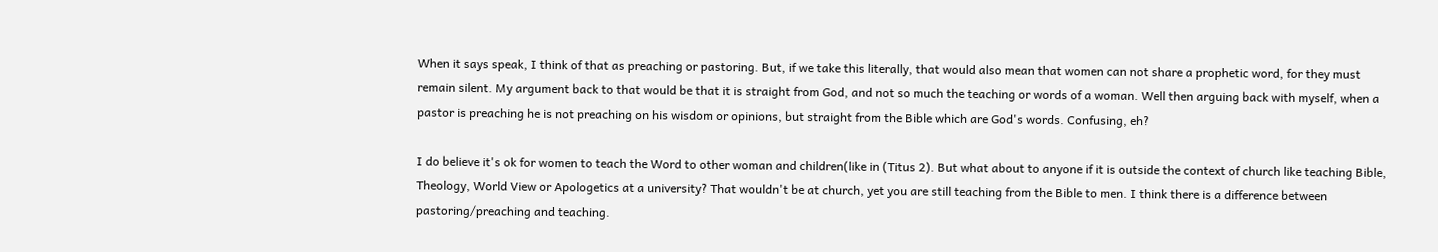When it says speak, I think of that as preaching or pastoring. But, if we take this literally, that would also mean that women can not share a prophetic word, for they must remain silent. My argument back to that would be that it is straight from God, and not so much the teaching or words of a woman. Well then arguing back with myself, when a pastor is preaching he is not preaching on his wisdom or opinions, but straight from the Bible which are God's words. Confusing, eh?

I do believe it's ok for women to teach the Word to other woman and children(like in (Titus 2). But what about to anyone if it is outside the context of church like teaching Bible, Theology, World View or Apologetics at a university? That wouldn't be at church, yet you are still teaching from the Bible to men. I think there is a difference between pastoring/preaching and teaching.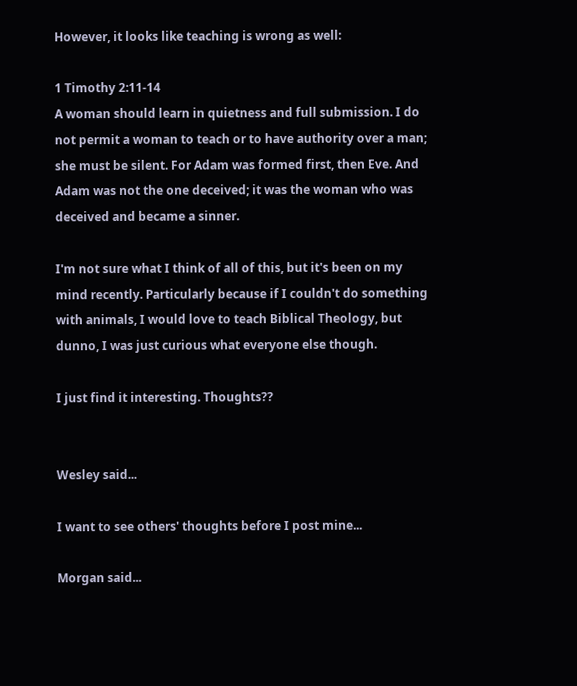However, it looks like teaching is wrong as well:

1 Timothy 2:11-14
A woman should learn in quietness and full submission. I do not permit a woman to teach or to have authority over a man; she must be silent. For Adam was formed first, then Eve. And Adam was not the one deceived; it was the woman who was deceived and became a sinner.

I'm not sure what I think of all of this, but it's been on my mind recently. Particularly because if I couldn't do something with animals, I would love to teach Biblical Theology, but dunno, I was just curious what everyone else though.

I just find it interesting. Thoughts??


Wesley said...

I want to see others' thoughts before I post mine...

Morgan said...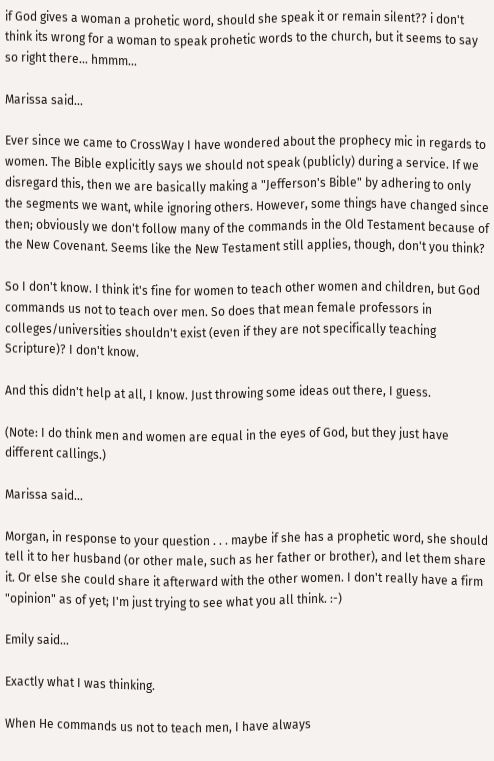if God gives a woman a prohetic word, should she speak it or remain silent?? i don't think its wrong for a woman to speak prohetic words to the church, but it seems to say so right there... hmmm...

Marissa said...

Ever since we came to CrossWay I have wondered about the prophecy mic in regards to women. The Bible explicitly says we should not speak (publicly) during a service. If we disregard this, then we are basically making a "Jefferson's Bible" by adhering to only the segments we want, while ignoring others. However, some things have changed since then; obviously we don't follow many of the commands in the Old Testament because of the New Covenant. Seems like the New Testament still applies, though, don't you think?

So I don't know. I think it's fine for women to teach other women and children, but God commands us not to teach over men. So does that mean female professors in colleges/universities shouldn't exist (even if they are not specifically teaching Scripture)? I don't know.

And this didn't help at all, I know. Just throwing some ideas out there, I guess.

(Note: I do think men and women are equal in the eyes of God, but they just have different callings.)

Marissa said...

Morgan, in response to your question . . . maybe if she has a prophetic word, she should tell it to her husband (or other male, such as her father or brother), and let them share it. Or else she could share it afterward with the other women. I don't really have a firm "opinion" as of yet; I'm just trying to see what you all think. :-)

Emily said...

Exactly what I was thinking.

When He commands us not to teach men, I have always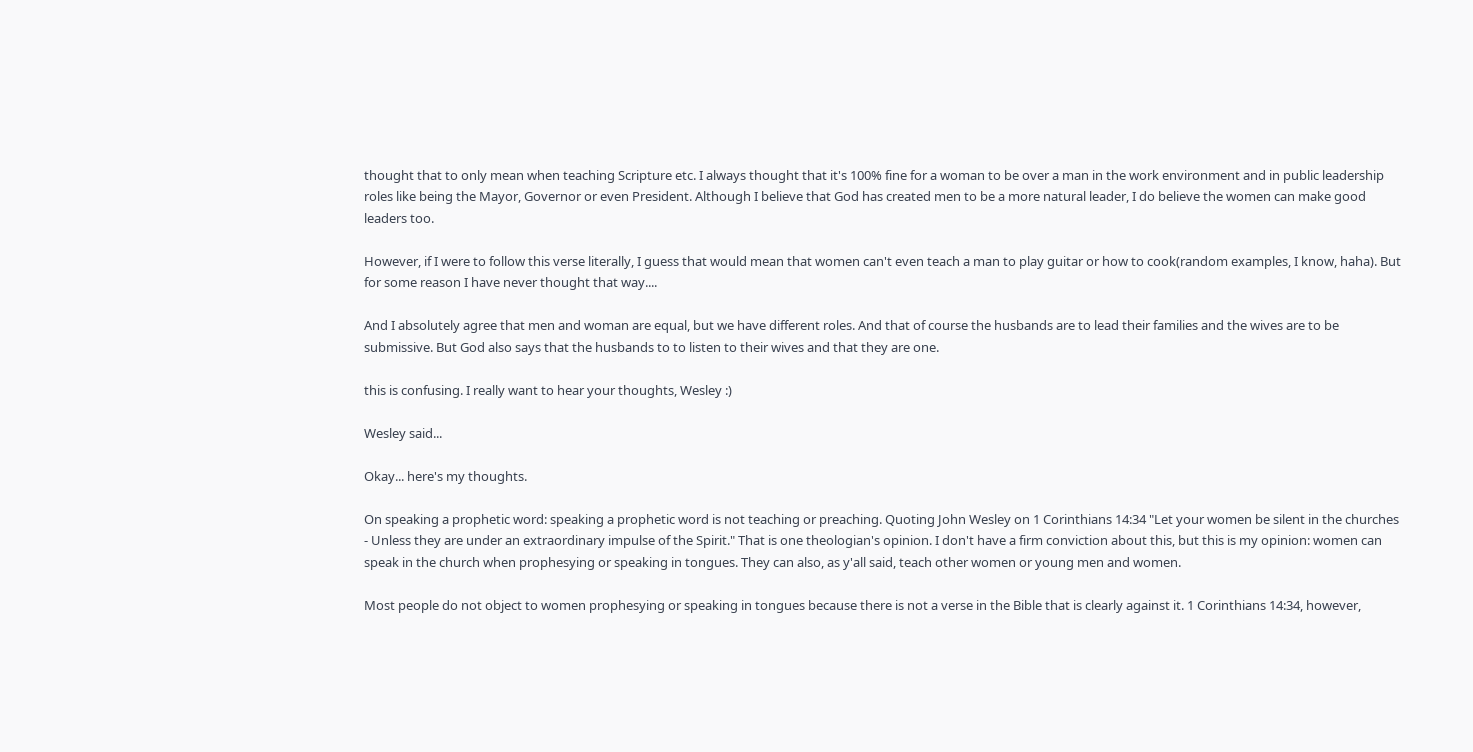thought that to only mean when teaching Scripture etc. I always thought that it's 100% fine for a woman to be over a man in the work environment and in public leadership roles like being the Mayor, Governor or even President. Although I believe that God has created men to be a more natural leader, I do believe the women can make good leaders too.

However, if I were to follow this verse literally, I guess that would mean that women can't even teach a man to play guitar or how to cook(random examples, I know, haha). But for some reason I have never thought that way....

And I absolutely agree that men and woman are equal, but we have different roles. And that of course the husbands are to lead their families and the wives are to be submissive. But God also says that the husbands to to listen to their wives and that they are one.

this is confusing. I really want to hear your thoughts, Wesley :)

Wesley said...

Okay... here's my thoughts.

On speaking a prophetic word: speaking a prophetic word is not teaching or preaching. Quoting John Wesley on 1 Corinthians 14:34 "Let your women be silent in the churches - Unless they are under an extraordinary impulse of the Spirit." That is one theologian's opinion. I don't have a firm conviction about this, but this is my opinion: women can speak in the church when prophesying or speaking in tongues. They can also, as y'all said, teach other women or young men and women.

Most people do not object to women prophesying or speaking in tongues because there is not a verse in the Bible that is clearly against it. 1 Corinthians 14:34, however,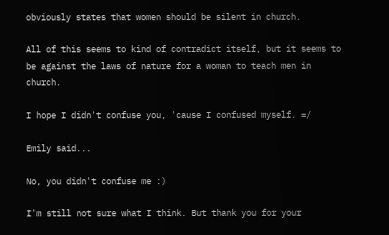obviously states that women should be silent in church.

All of this seems to kind of contradict itself, but it seems to be against the laws of nature for a woman to teach men in church.

I hope I didn't confuse you, 'cause I confused myself. =/

Emily said...

No, you didn't confuse me :)

I'm still not sure what I think. But thank you for your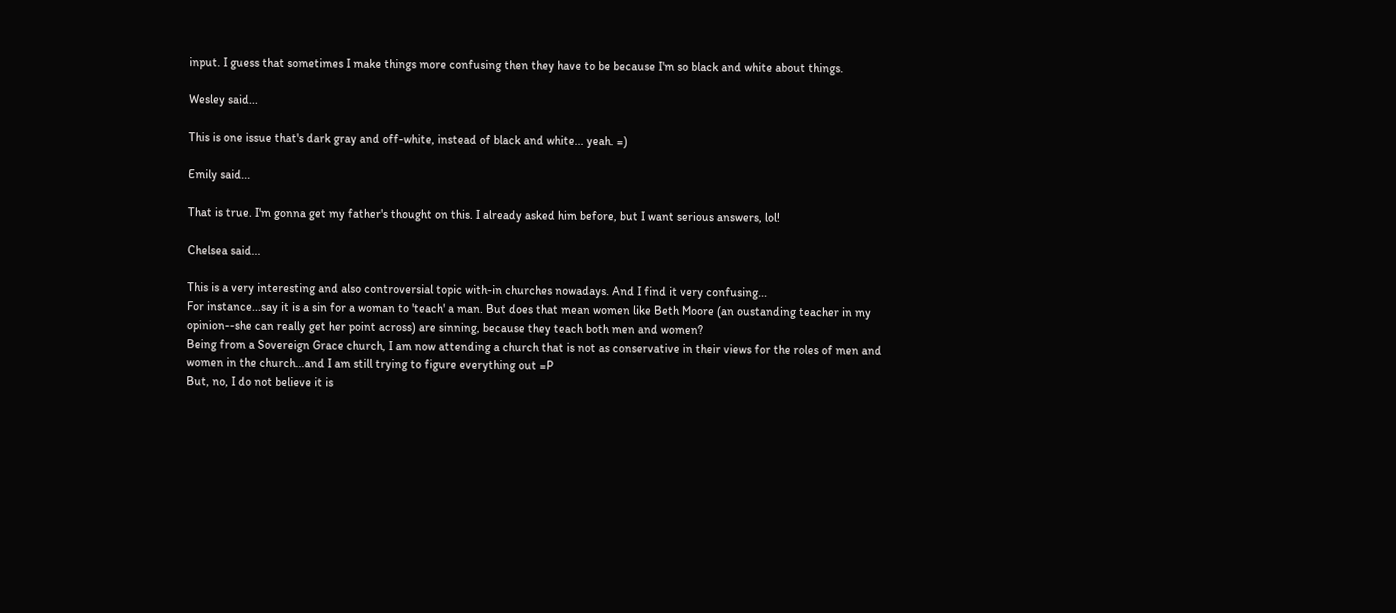input. I guess that sometimes I make things more confusing then they have to be because I'm so black and white about things.

Wesley said...

This is one issue that's dark gray and off-white, instead of black and white... yeah. =)

Emily said...

That is true. I'm gonna get my father's thought on this. I already asked him before, but I want serious answers, lol!

Chelsea said...

This is a very interesting and also controversial topic with-in churches nowadays. And I find it very confusing...
For instance...say it is a sin for a woman to 'teach' a man. But does that mean women like Beth Moore (an oustanding teacher in my opinion--she can really get her point across) are sinning, because they teach both men and women?
Being from a Sovereign Grace church, I am now attending a church that is not as conservative in their views for the roles of men and women in the church...and I am still trying to figure everything out =P
But, no, I do not believe it is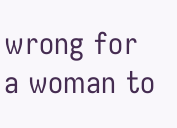wrong for a woman to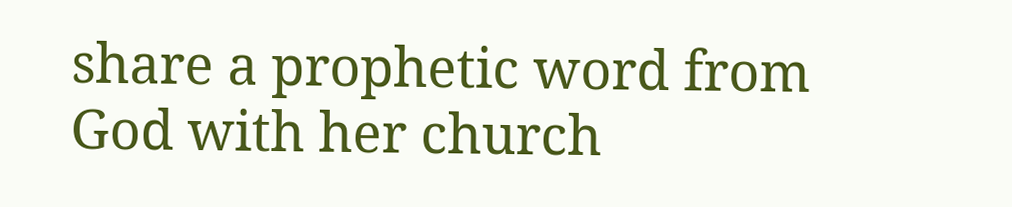share a prophetic word from God with her church